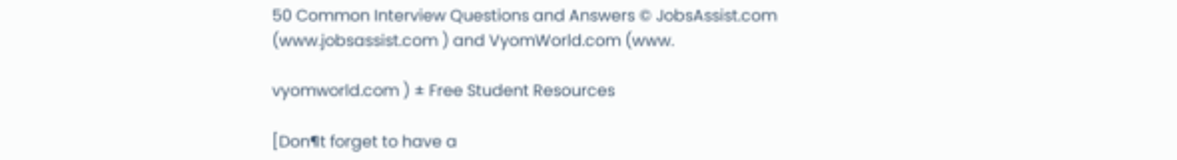50 Common Interview Questions and Answers © JobsAssist.com (www.jobsassist.com ) and VyomWorld.com (www.

vyomworld.com ) ± Free Student Resources

[Don¶t forget to have a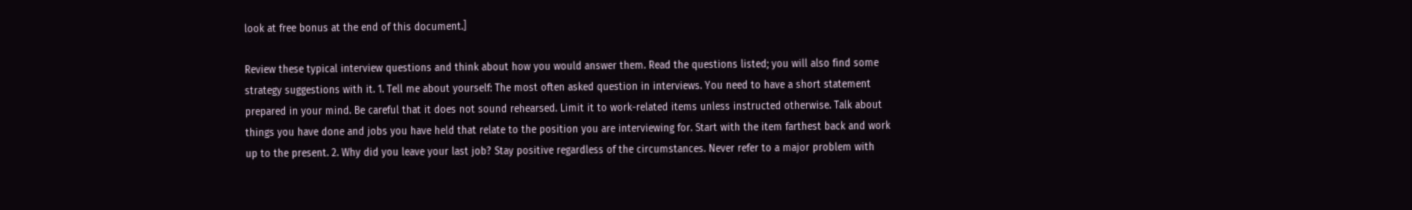look at free bonus at the end of this document.]

Review these typical interview questions and think about how you would answer them. Read the questions listed; you will also find some strategy suggestions with it. 1. Tell me about yourself: The most often asked question in interviews. You need to have a short statement prepared in your mind. Be careful that it does not sound rehearsed. Limit it to work-related items unless instructed otherwise. Talk about things you have done and jobs you have held that relate to the position you are interviewing for. Start with the item farthest back and work up to the present. 2. Why did you leave your last job? Stay positive regardless of the circumstances. Never refer to a major problem with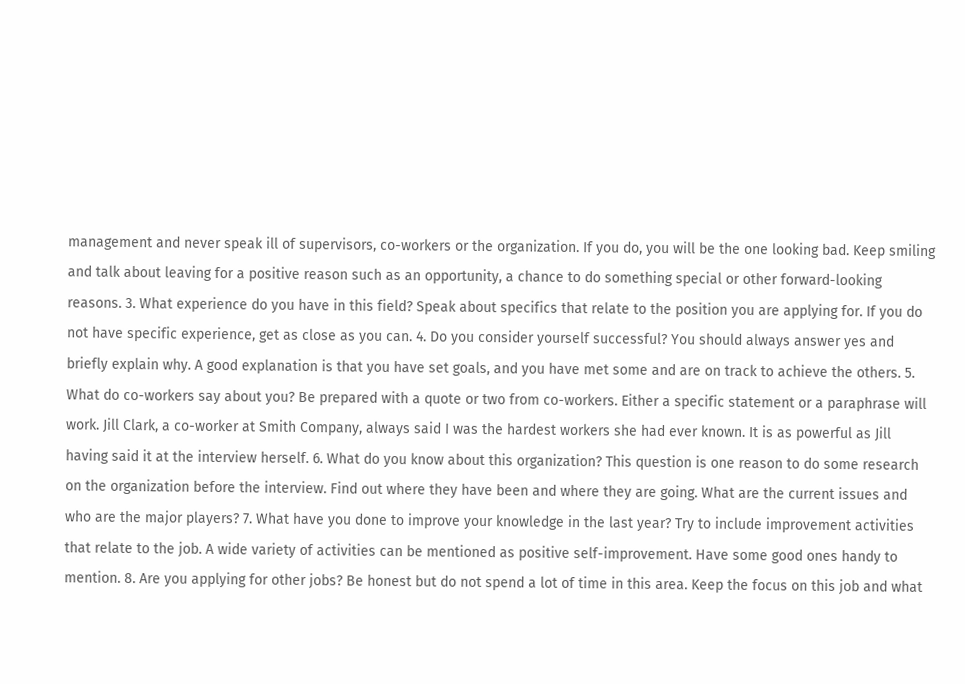management and never speak ill of supervisors, co-workers or the organization. If you do, you will be the one looking bad. Keep smiling and talk about leaving for a positive reason such as an opportunity, a chance to do something special or other forward-looking reasons. 3. What experience do you have in this field? Speak about specifics that relate to the position you are applying for. If you do not have specific experience, get as close as you can. 4. Do you consider yourself successful? You should always answer yes and briefly explain why. A good explanation is that you have set goals, and you have met some and are on track to achieve the others. 5. What do co-workers say about you? Be prepared with a quote or two from co-workers. Either a specific statement or a paraphrase will work. Jill Clark, a co-worker at Smith Company, always said I was the hardest workers she had ever known. It is as powerful as Jill having said it at the interview herself. 6. What do you know about this organization? This question is one reason to do some research on the organization before the interview. Find out where they have been and where they are going. What are the current issues and who are the major players? 7. What have you done to improve your knowledge in the last year? Try to include improvement activities that relate to the job. A wide variety of activities can be mentioned as positive self-improvement. Have some good ones handy to mention. 8. Are you applying for other jobs? Be honest but do not spend a lot of time in this area. Keep the focus on this job and what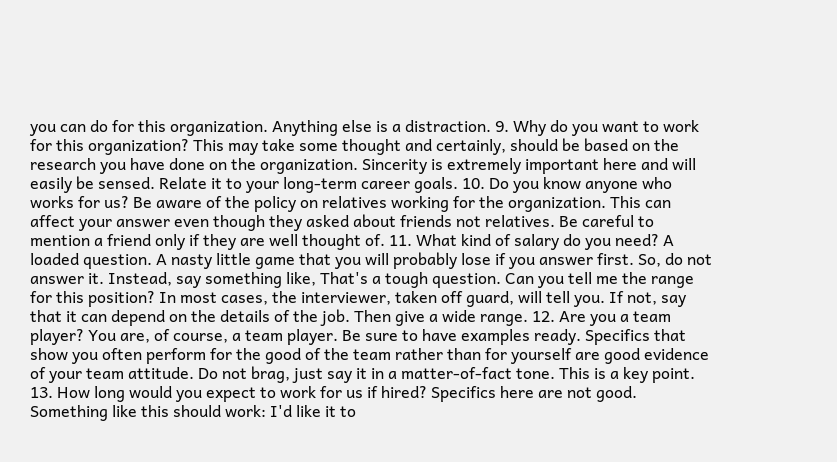you can do for this organization. Anything else is a distraction. 9. Why do you want to work for this organization? This may take some thought and certainly, should be based on the research you have done on the organization. Sincerity is extremely important here and will easily be sensed. Relate it to your long-term career goals. 10. Do you know anyone who works for us? Be aware of the policy on relatives working for the organization. This can affect your answer even though they asked about friends not relatives. Be careful to mention a friend only if they are well thought of. 11. What kind of salary do you need? A loaded question. A nasty little game that you will probably lose if you answer first. So, do not answer it. Instead, say something like, That's a tough question. Can you tell me the range for this position? In most cases, the interviewer, taken off guard, will tell you. If not, say that it can depend on the details of the job. Then give a wide range. 12. Are you a team player? You are, of course, a team player. Be sure to have examples ready. Specifics that show you often perform for the good of the team rather than for yourself are good evidence of your team attitude. Do not brag, just say it in a matter-of-fact tone. This is a key point. 13. How long would you expect to work for us if hired? Specifics here are not good. Something like this should work: I'd like it to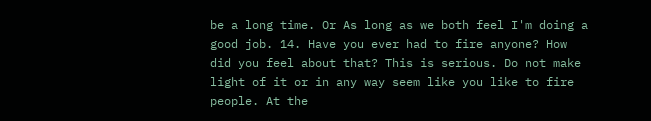be a long time. Or As long as we both feel I'm doing a good job. 14. Have you ever had to fire anyone? How did you feel about that? This is serious. Do not make light of it or in any way seem like you like to fire people. At the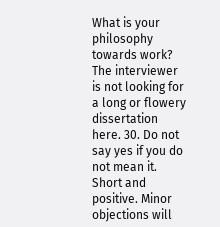What is your philosophy towards work? The interviewer is not looking for a long or flowery dissertation here. 30. Do not say yes if you do not mean it. Short and positive. Minor objections will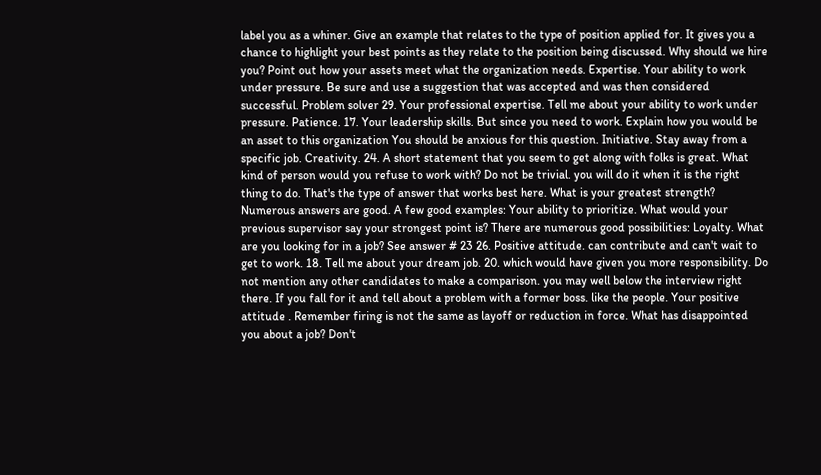label you as a whiner. Give an example that relates to the type of position applied for. It gives you a chance to highlight your best points as they relate to the position being discussed. Why should we hire you? Point out how your assets meet what the organization needs. Expertise. Your ability to work under pressure. Be sure and use a suggestion that was accepted and was then considered successful. Problem solver 29. Your professional expertise. Tell me about your ability to work under pressure. Patience. 17. Your leadership skills. But since you need to work. Explain how you would be an asset to this organization You should be anxious for this question. Initiative. Stay away from a specific job. Creativity. 24. A short statement that you seem to get along with folks is great. What kind of person would you refuse to work with? Do not be trivial. you will do it when it is the right thing to do. That's the type of answer that works best here. What is your greatest strength? Numerous answers are good. A few good examples: Your ability to prioritize. What would your previous supervisor say your strongest point is? There are numerous good possibilities: Loyalty. What are you looking for in a job? See answer # 23 26. Positive attitude. can contribute and can't wait to get to work. 18. Tell me about your dream job. 20. which would have given you more responsibility. Do not mention any other candidates to make a comparison. you may well below the interview right there. If you fall for it and tell about a problem with a former boss. like the people. Your positive attitude . Remember firing is not the same as layoff or reduction in force. What has disappointed you about a job? Don't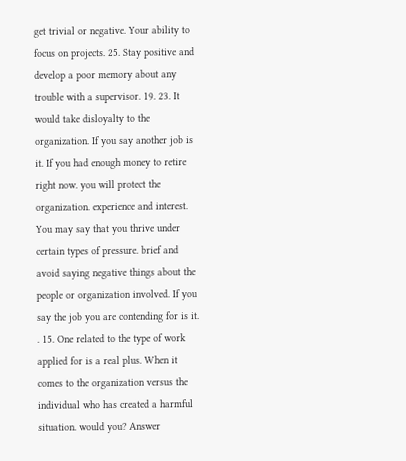get trivial or negative. Your ability to focus on projects. 25. Stay positive and develop a poor memory about any trouble with a supervisor. 19. 23. It would take disloyalty to the organization. If you say another job is it. If you had enough money to retire right now. you will protect the organization. experience and interest. You may say that you thrive under certain types of pressure. brief and avoid saying negative things about the people or organization involved. If you say the job you are contending for is it. . 15. One related to the type of work applied for is a real plus. When it comes to the organization versus the individual who has created a harmful situation. would you? Answer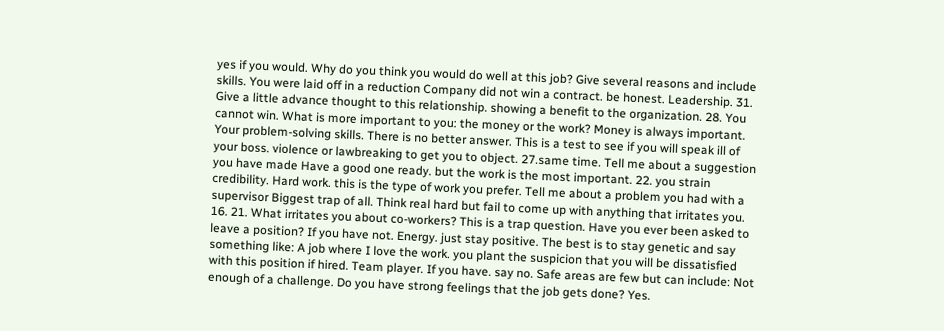yes if you would. Why do you think you would do well at this job? Give several reasons and include skills. You were laid off in a reduction Company did not win a contract. be honest. Leadership. 31. Give a little advance thought to this relationship. showing a benefit to the organization. 28. You cannot win. What is more important to you: the money or the work? Money is always important. Your problem-solving skills. There is no better answer. This is a test to see if you will speak ill of your boss. violence or lawbreaking to get you to object. 27.same time. Tell me about a suggestion you have made Have a good one ready. but the work is the most important. 22. you strain credibility. Hard work. this is the type of work you prefer. Tell me about a problem you had with a supervisor Biggest trap of all. Think real hard but fail to come up with anything that irritates you. 16. 21. What irritates you about co-workers? This is a trap question. Have you ever been asked to leave a position? If you have not. Energy. just stay positive. The best is to stay genetic and say something like: A job where I love the work. you plant the suspicion that you will be dissatisfied with this position if hired. Team player. If you have. say no. Safe areas are few but can include: Not enough of a challenge. Do you have strong feelings that the job gets done? Yes.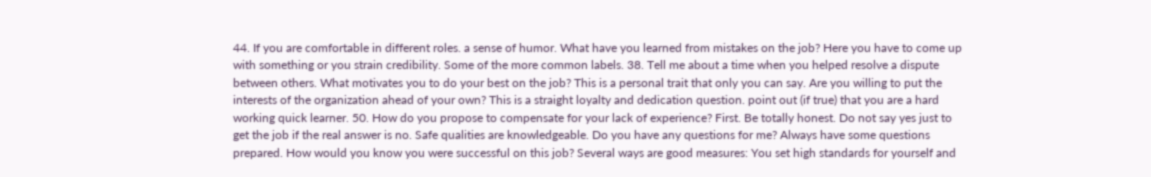44. If you are comfortable in different roles. a sense of humor. What have you learned from mistakes on the job? Here you have to come up with something or you strain credibility. Some of the more common labels. 38. Tell me about a time when you helped resolve a dispute between others. What motivates you to do your best on the job? This is a personal trait that only you can say. Are you willing to put the interests of the organization ahead of your own? This is a straight loyalty and dedication question. point out (if true) that you are a hard working quick learner. 50. How do you propose to compensate for your lack of experience? First. Be totally honest. Do not say yes just to get the job if the real answer is no. Safe qualities are knowledgeable. Do you have any questions for me? Always have some questions prepared. How would you know you were successful on this job? Several ways are good measures: You set high standards for yourself and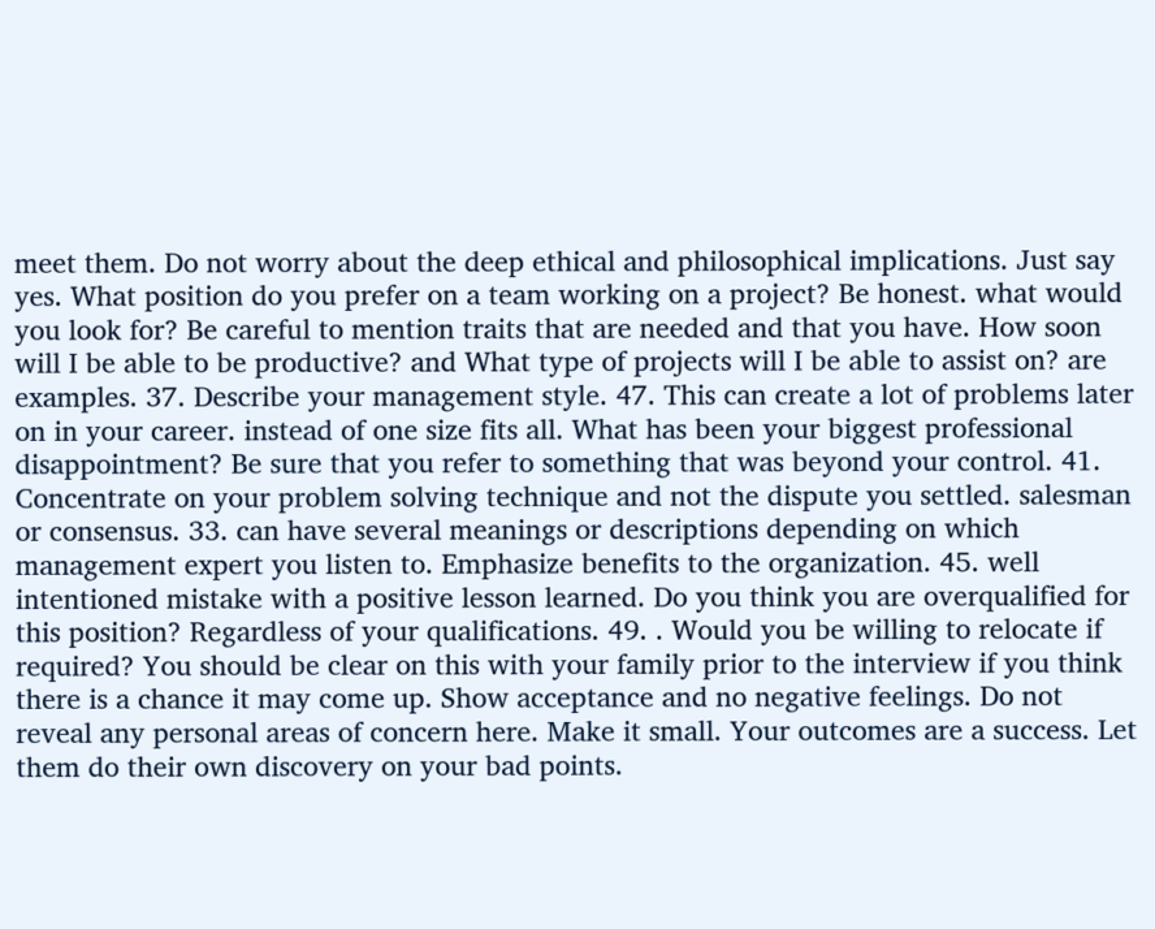meet them. Do not worry about the deep ethical and philosophical implications. Just say yes. What position do you prefer on a team working on a project? Be honest. what would you look for? Be careful to mention traits that are needed and that you have. How soon will I be able to be productive? and What type of projects will I be able to assist on? are examples. 37. Describe your management style. 47. This can create a lot of problems later on in your career. instead of one size fits all. What has been your biggest professional disappointment? Be sure that you refer to something that was beyond your control. 41. Concentrate on your problem solving technique and not the dispute you settled. salesman or consensus. 33. can have several meanings or descriptions depending on which management expert you listen to. Emphasize benefits to the organization. 45. well intentioned mistake with a positive lesson learned. Do you think you are overqualified for this position? Regardless of your qualifications. 49. . Would you be willing to relocate if required? You should be clear on this with your family prior to the interview if you think there is a chance it may come up. Show acceptance and no negative feelings. Do not reveal any personal areas of concern here. Make it small. Your outcomes are a success. Let them do their own discovery on your bad points.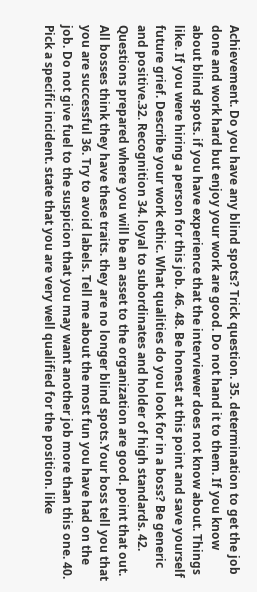Achievement. Do you have any blind spots? Trick question. 35. determination to get the job done and work hard but enjoy your work are good. Do not hand it to them. If you know about blind spots. if you have experience that the interviewer does not know about. Things like. If you were hiring a person for this job. 46. 48. Be honest at this point and save yourself future grief. Describe your work ethic. What qualities do you look for in a boss? Be generic and positive.32. Recognition 34. loyal to subordinates and holder of high standards. 42. Questions prepared where you will be an asset to the organization are good. point that out. All bosses think they have these traits. they are no longer blind spots.Your boss tell you that you are successful 36. Try to avoid labels. Tell me about the most fun you have had on the job. Do not give fuel to the suspicion that you may want another job more than this one. 40. Pick a specific incident. state that you are very well qualified for the position. like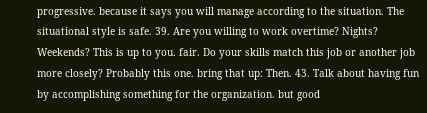progressive. because it says you will manage according to the situation. The situational style is safe. 39. Are you willing to work overtime? Nights? Weekends? This is up to you. fair. Do your skills match this job or another job more closely? Probably this one. bring that up: Then. 43. Talk about having fun by accomplishing something for the organization. but good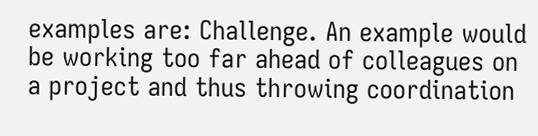examples are: Challenge. An example would be working too far ahead of colleagues on a project and thus throwing coordination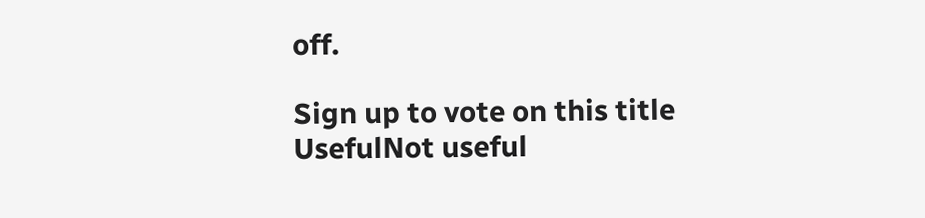off.

Sign up to vote on this title
UsefulNot useful